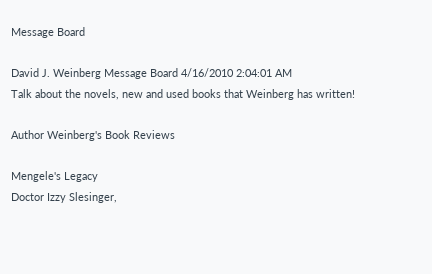Message Board

David J. Weinberg Message Board 4/16/2010 2:04:01 AM
Talk about the novels, new and used books that Weinberg has written!

Author Weinberg's Book Reviews

Mengele's Legacy
Doctor Izzy Slesinger,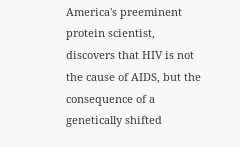America's preeminent protein scientist, discovers that HIV is not the cause of AIDS, but the consequence of a genetically shifted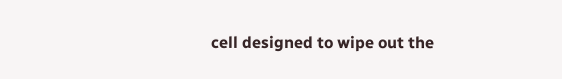cell designed to wipe out the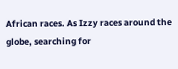African races. As Izzy races around the globe, searching for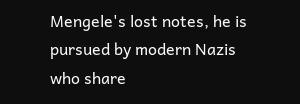Mengele's lost notes, he is pursued by modern Nazis who share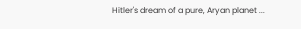Hitler's dream of a pure, Aryan planet ...